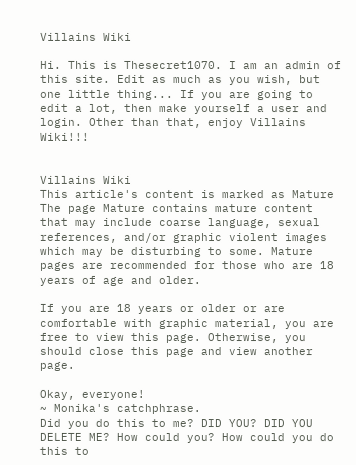Villains Wiki

Hi. This is Thesecret1070. I am an admin of this site. Edit as much as you wish, but one little thing... If you are going to edit a lot, then make yourself a user and login. Other than that, enjoy Villains Wiki!!!


Villains Wiki
This article's content is marked as Mature
The page Mature contains mature content that may include coarse language, sexual references, and/or graphic violent images which may be disturbing to some. Mature pages are recommended for those who are 18 years of age and older.

If you are 18 years or older or are comfortable with graphic material, you are free to view this page. Otherwise, you should close this page and view another page.

Okay, everyone!
~ Monika's catchphrase.
Did you do this to me? DID YOU? DID YOU DELETE ME? How could you? How could you do this to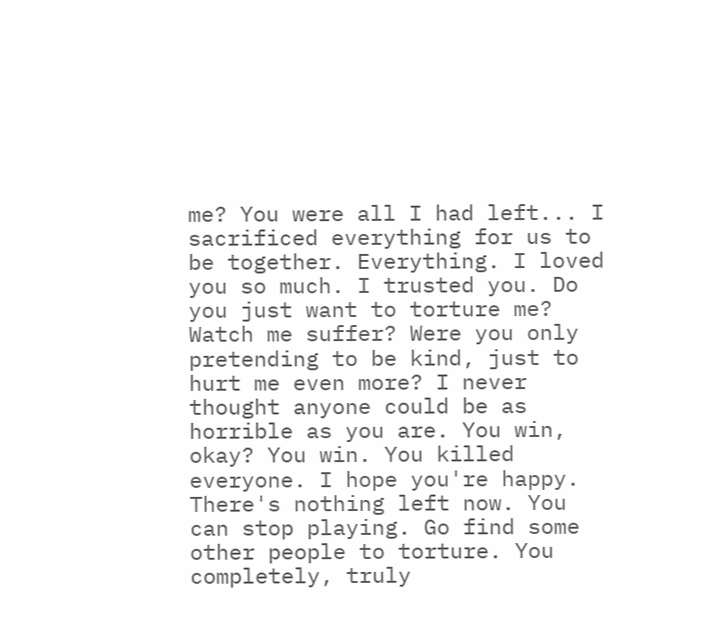me? You were all I had left... I sacrificed everything for us to be together. Everything. I loved you so much. I trusted you. Do you just want to torture me? Watch me suffer? Were you only pretending to be kind, just to hurt me even more? I never thought anyone could be as horrible as you are. You win, okay? You win. You killed everyone. I hope you're happy. There's nothing left now. You can stop playing. Go find some other people to torture. You completely, truly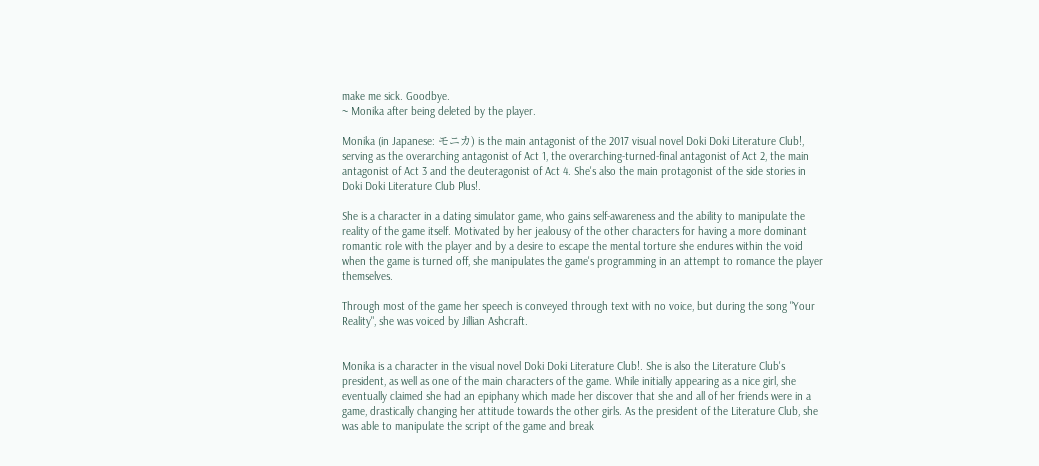make me sick. Goodbye.
~ Monika after being deleted by the player.

Monika (in Japanese: モニカ) is the main antagonist of the 2017 visual novel Doki Doki Literature Club!, serving as the overarching antagonist of Act 1, the overarching-turned-final antagonist of Act 2, the main antagonist of Act 3 and the deuteragonist of Act 4. She's also the main protagonist of the side stories in Doki Doki Literature Club Plus!.

She is a character in a dating simulator game, who gains self-awareness and the ability to manipulate the reality of the game itself. Motivated by her jealousy of the other characters for having a more dominant romantic role with the player and by a desire to escape the mental torture she endures within the void when the game is turned off, she manipulates the game's programming in an attempt to romance the player themselves.

Through most of the game her speech is conveyed through text with no voice, but during the song "Your Reality", she was voiced by Jillian Ashcraft.


Monika is a character in the visual novel Doki Doki Literature Club!. She is also the Literature Club's president, as well as one of the main characters of the game. While initially appearing as a nice girl, she eventually claimed she had an epiphany which made her discover that she and all of her friends were in a game, drastically changing her attitude towards the other girls. As the president of the Literature Club, she was able to manipulate the script of the game and break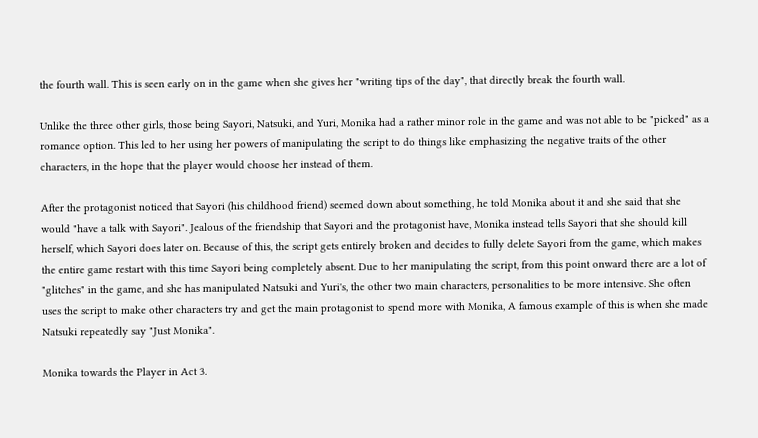the fourth wall. This is seen early on in the game when she gives her "writing tips of the day", that directly break the fourth wall.

Unlike the three other girls, those being Sayori, Natsuki, and Yuri, Monika had a rather minor role in the game and was not able to be "picked" as a romance option. This led to her using her powers of manipulating the script to do things like emphasizing the negative traits of the other characters, in the hope that the player would choose her instead of them.

After the protagonist noticed that Sayori (his childhood friend) seemed down about something, he told Monika about it and she said that she would "have a talk with Sayori". Jealous of the friendship that Sayori and the protagonist have, Monika instead tells Sayori that she should kill herself, which Sayori does later on. Because of this, the script gets entirely broken and decides to fully delete Sayori from the game, which makes the entire game restart with this time Sayori being completely absent. Due to her manipulating the script, from this point onward there are a lot of "glitches" in the game, and she has manipulated Natsuki and Yuri's, the other two main characters, personalities to be more intensive. She often uses the script to make other characters try and get the main protagonist to spend more with Monika, A famous example of this is when she made Natsuki repeatedly say "Just Monika".

Monika towards the Player in Act 3.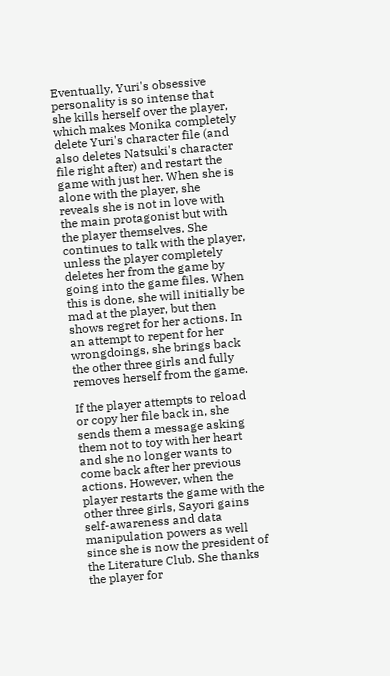Eventually, Yuri's obsessive personality is so intense that she kills herself over the player, which makes Monika completely delete Yuri's character file (and also deletes Natsuki's character file right after) and restart the game with just her. When she is alone with the player, she reveals she is not in love with the main protagonist but with the player themselves. She continues to talk with the player, unless the player completely deletes her from the game by going into the game files. When this is done, she will initially be mad at the player, but then shows regret for her actions. In an attempt to repent for her wrongdoings, she brings back the other three girls and fully removes herself from the game.

If the player attempts to reload or copy her file back in, she sends them a message asking them not to toy with her heart and she no longer wants to come back after her previous actions. However, when the player restarts the game with the other three girls, Sayori gains self-awareness and data manipulation powers as well since she is now the president of the Literature Club. She thanks the player for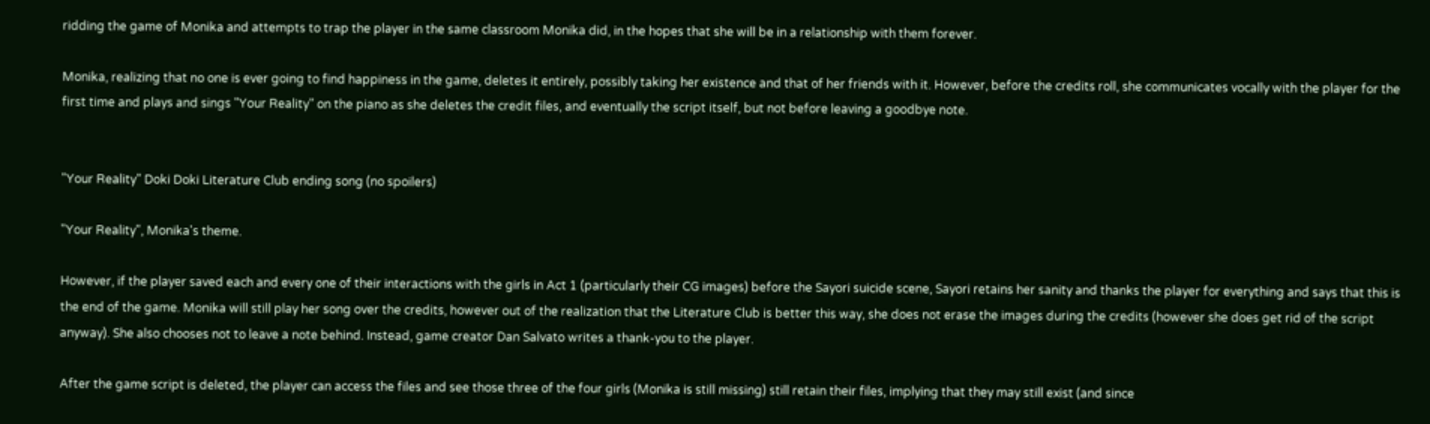ridding the game of Monika and attempts to trap the player in the same classroom Monika did, in the hopes that she will be in a relationship with them forever.

Monika, realizing that no one is ever going to find happiness in the game, deletes it entirely, possibly taking her existence and that of her friends with it. However, before the credits roll, she communicates vocally with the player for the first time and plays and sings "Your Reality" on the piano as she deletes the credit files, and eventually the script itself, but not before leaving a goodbye note.


"Your Reality" Doki Doki Literature Club ending song (no spoilers)

"Your Reality", Monika's theme.

However, if the player saved each and every one of their interactions with the girls in Act 1 (particularly their CG images) before the Sayori suicide scene, Sayori retains her sanity and thanks the player for everything and says that this is the end of the game. Monika will still play her song over the credits, however out of the realization that the Literature Club is better this way, she does not erase the images during the credits (however she does get rid of the script anyway). She also chooses not to leave a note behind. Instead, game creator Dan Salvato writes a thank-you to the player.

After the game script is deleted, the player can access the files and see those three of the four girls (Monika is still missing) still retain their files, implying that they may still exist (and since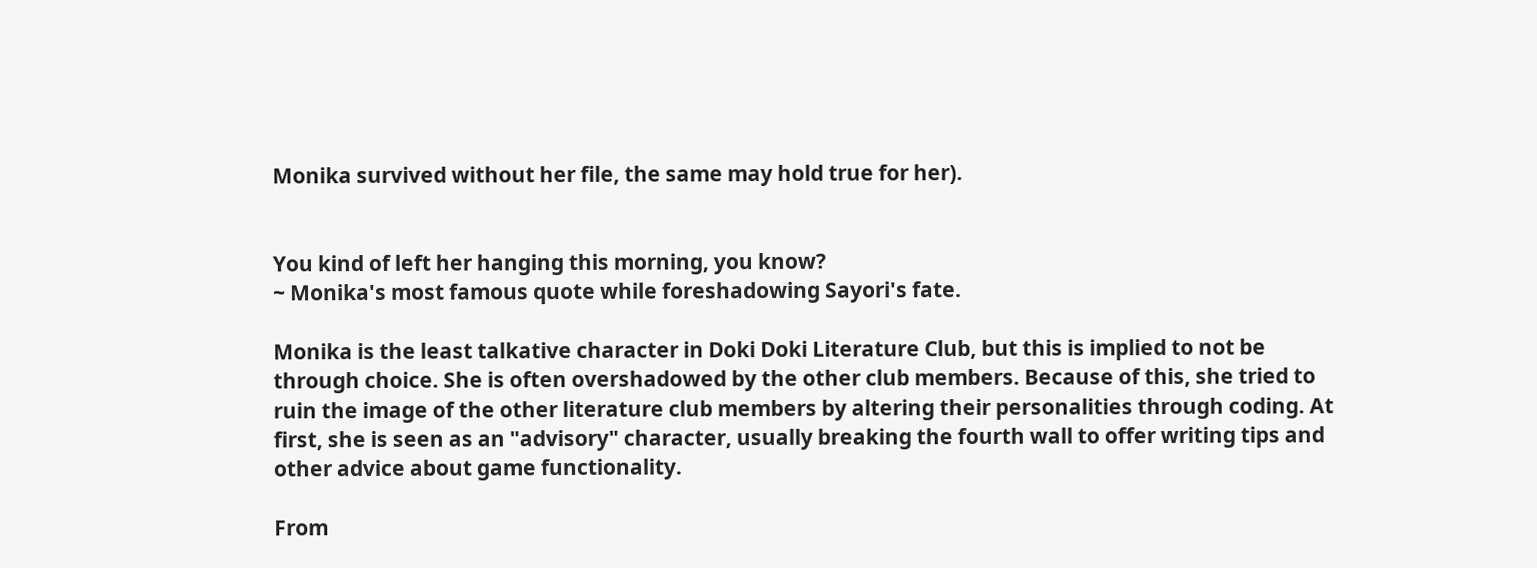Monika survived without her file, the same may hold true for her).


You kind of left her hanging this morning, you know?
~ Monika's most famous quote while foreshadowing Sayori's fate.

Monika is the least talkative character in Doki Doki Literature Club, but this is implied to not be through choice. She is often overshadowed by the other club members. Because of this, she tried to ruin the image of the other literature club members by altering their personalities through coding. At first, she is seen as an "advisory" character, usually breaking the fourth wall to offer writing tips and other advice about game functionality.

From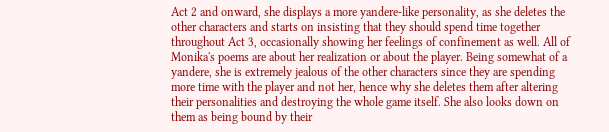Act 2 and onward, she displays a more yandere-like personality, as she deletes the other characters and starts on insisting that they should spend time together throughout Act 3, occasionally showing her feelings of confinement as well. All of Monika's poems are about her realization or about the player. Being somewhat of a yandere, she is extremely jealous of the other characters since they are spending more time with the player and not her, hence why she deletes them after altering their personalities and destroying the whole game itself. She also looks down on them as being bound by their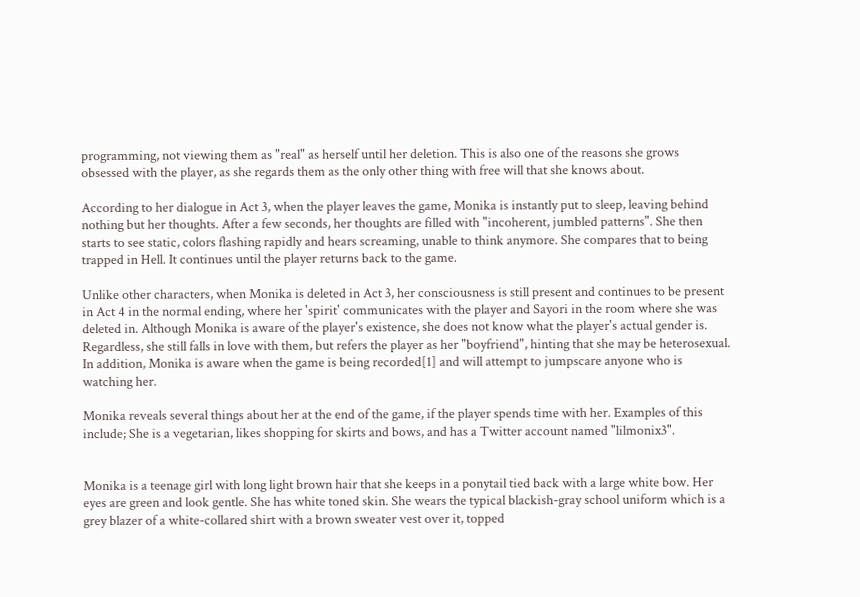programming, not viewing them as "real" as herself until her deletion. This is also one of the reasons she grows obsessed with the player, as she regards them as the only other thing with free will that she knows about.

According to her dialogue in Act 3, when the player leaves the game, Monika is instantly put to sleep, leaving behind nothing but her thoughts. After a few seconds, her thoughts are filled with "incoherent, jumbled patterns". She then starts to see static, colors flashing rapidly and hears screaming, unable to think anymore. She compares that to being trapped in Hell. It continues until the player returns back to the game.

Unlike other characters, when Monika is deleted in Act 3, her consciousness is still present and continues to be present in Act 4 in the normal ending, where her 'spirit' communicates with the player and Sayori in the room where she was deleted in. Although Monika is aware of the player's existence, she does not know what the player's actual gender is. Regardless, she still falls in love with them, but refers the player as her "boyfriend", hinting that she may be heterosexual. In addition, Monika is aware when the game is being recorded[1] and will attempt to jumpscare anyone who is watching her.

Monika reveals several things about her at the end of the game, if the player spends time with her. Examples of this include; She is a vegetarian, likes shopping for skirts and bows, and has a Twitter account named "lilmonix3".


Monika is a teenage girl with long light brown hair that she keeps in a ponytail tied back with a large white bow. Her eyes are green and look gentle. She has white toned skin. She wears the typical blackish-gray school uniform which is a grey blazer of a white-collared shirt with a brown sweater vest over it, topped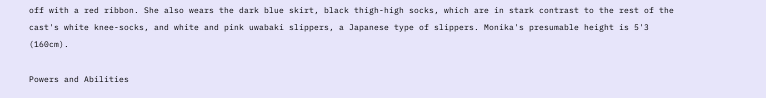off with a red ribbon. She also wears the dark blue skirt, black thigh-high socks, which are in stark contrast to the rest of the cast's white knee-socks, and white and pink uwabaki slippers, a Japanese type of slippers. Monika's presumable height is 5'3 (160cm).

Powers and Abilities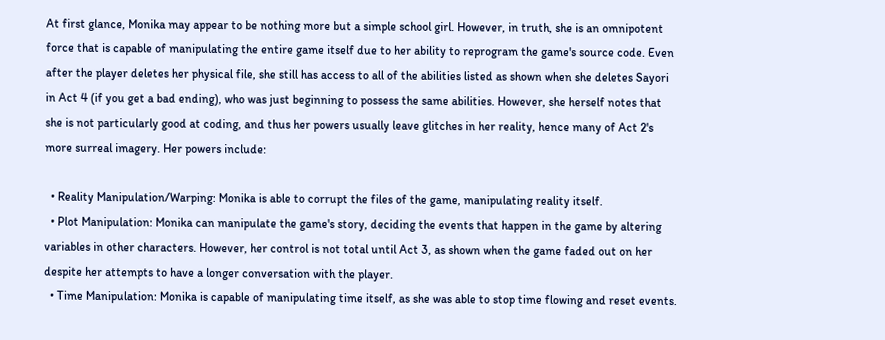At first glance, Monika may appear to be nothing more but a simple school girl. However, in truth, she is an omnipotent force that is capable of manipulating the entire game itself due to her ability to reprogram the game's source code. Even after the player deletes her physical file, she still has access to all of the abilities listed as shown when she deletes Sayori in Act 4 (if you get a bad ending), who was just beginning to possess the same abilities. However, she herself notes that she is not particularly good at coding, and thus her powers usually leave glitches in her reality, hence many of Act 2's more surreal imagery. Her powers include:

  • Reality Manipulation/Warping: Monika is able to corrupt the files of the game, manipulating reality itself.
  • Plot Manipulation: Monika can manipulate the game's story, deciding the events that happen in the game by altering variables in other characters. However, her control is not total until Act 3, as shown when the game faded out on her despite her attempts to have a longer conversation with the player.
  • Time Manipulation: Monika is capable of manipulating time itself, as she was able to stop time flowing and reset events.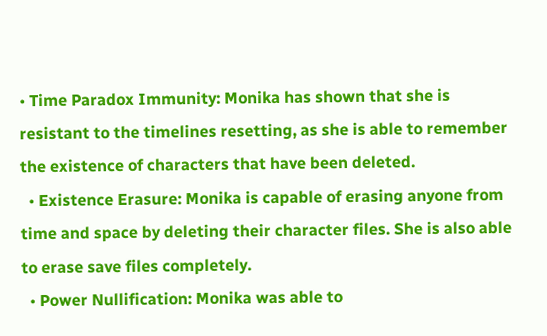• Time Paradox Immunity: Monika has shown that she is resistant to the timelines resetting, as she is able to remember the existence of characters that have been deleted.
  • Existence Erasure: Monika is capable of erasing anyone from time and space by deleting their character files. She is also able to erase save files completely.
  • Power Nullification: Monika was able to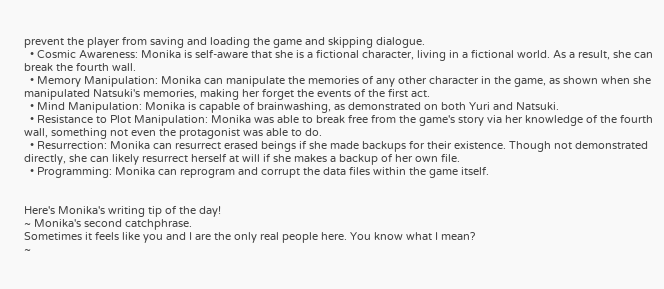prevent the player from saving and loading the game and skipping dialogue.
  • Cosmic Awareness: Monika is self-aware that she is a fictional character, living in a fictional world. As a result, she can break the fourth wall.
  • Memory Manipulation: Monika can manipulate the memories of any other character in the game, as shown when she manipulated Natsuki's memories, making her forget the events of the first act.
  • Mind Manipulation: Monika is capable of brainwashing, as demonstrated on both Yuri and Natsuki.
  • Resistance to Plot Manipulation: Monika was able to break free from the game's story via her knowledge of the fourth wall, something not even the protagonist was able to do.
  • Resurrection: Monika can resurrect erased beings if she made backups for their existence. Though not demonstrated directly, she can likely resurrect herself at will if she makes a backup of her own file.
  • Programming: Monika can reprogram and corrupt the data files within the game itself.


Here's Monika's writing tip of the day!
~ Monika's second catchphrase.
Sometimes it feels like you and I are the only real people here. You know what I mean?
~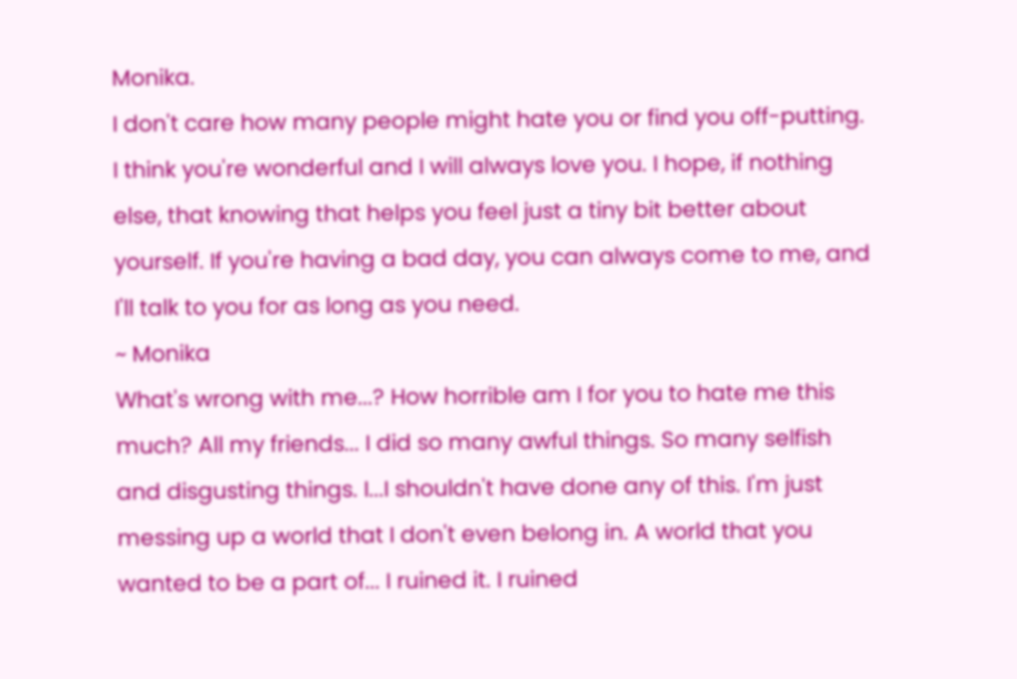Monika.
I don't care how many people might hate you or find you off-putting. I think you're wonderful and I will always love you. I hope, if nothing else, that knowing that helps you feel just a tiny bit better about yourself. If you're having a bad day, you can always come to me, and I'll talk to you for as long as you need.
~ Monika
What's wrong with me...? How horrible am I for you to hate me this much? All my friends... I did so many awful things. So many selfish and disgusting things. I...I shouldn't have done any of this. I'm just messing up a world that I don't even belong in. A world that you wanted to be a part of... I ruined it. I ruined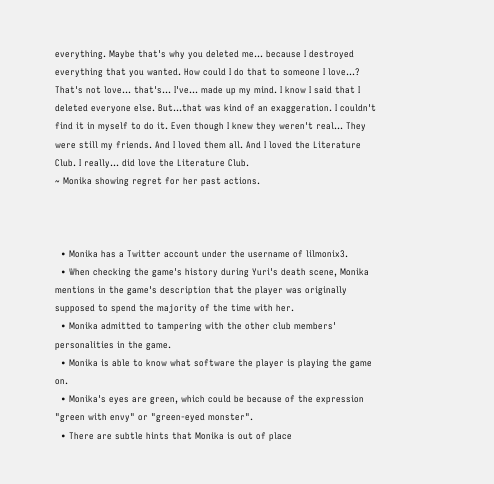everything. Maybe that's why you deleted me... because I destroyed everything that you wanted. How could I do that to someone I love...? That's not love... that's... I've... made up my mind. I know I said that I deleted everyone else. But...that was kind of an exaggeration. I couldn't find it in myself to do it. Even though I knew they weren't real... They were still my friends. And I loved them all. And I loved the Literature Club. I really... did love the Literature Club.
~ Monika showing regret for her past actions.



  • Monika has a Twitter account under the username of lilmonix3.
  • When checking the game's history during Yuri's death scene, Monika mentions in the game's description that the player was originally supposed to spend the majority of the time with her.
  • Monika admitted to tampering with the other club members' personalities in the game.
  • Monika is able to know what software the player is playing the game on.
  • Monika's eyes are green, which could be because of the expression "green with envy" or "green-eyed monster".
  • There are subtle hints that Monika is out of place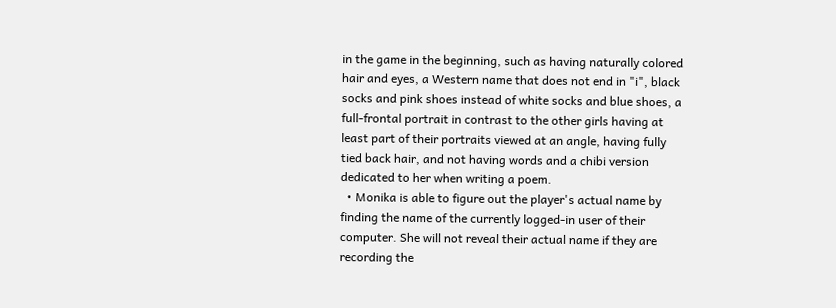in the game in the beginning, such as having naturally colored hair and eyes, a Western name that does not end in "i", black socks and pink shoes instead of white socks and blue shoes, a full-frontal portrait in contrast to the other girls having at least part of their portraits viewed at an angle, having fully tied back hair, and not having words and a chibi version dedicated to her when writing a poem.
  • Monika is able to figure out the player's actual name by finding the name of the currently logged-in user of their computer. She will not reveal their actual name if they are recording the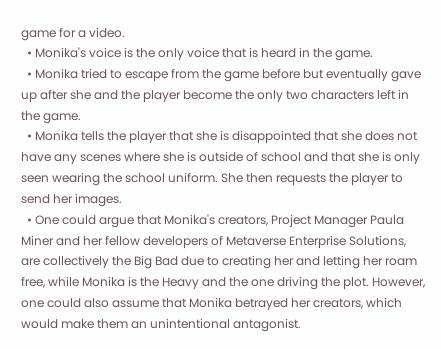game for a video.
  • Monika's voice is the only voice that is heard in the game.
  • Monika tried to escape from the game before but eventually gave up after she and the player become the only two characters left in the game.
  • Monika tells the player that she is disappointed that she does not have any scenes where she is outside of school and that she is only seen wearing the school uniform. She then requests the player to send her images.
  • One could argue that Monika's creators, Project Manager Paula Miner and her fellow developers of Metaverse Enterprise Solutions, are collectively the Big Bad due to creating her and letting her roam free, while Monika is the Heavy and the one driving the plot. However, one could also assume that Monika betrayed her creators, which would make them an unintentional antagonist.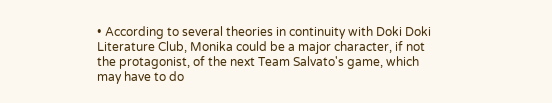• According to several theories in continuity with Doki Doki Literature Club, Monika could be a major character, if not the protagonist, of the next Team Salvato's game, which may have to do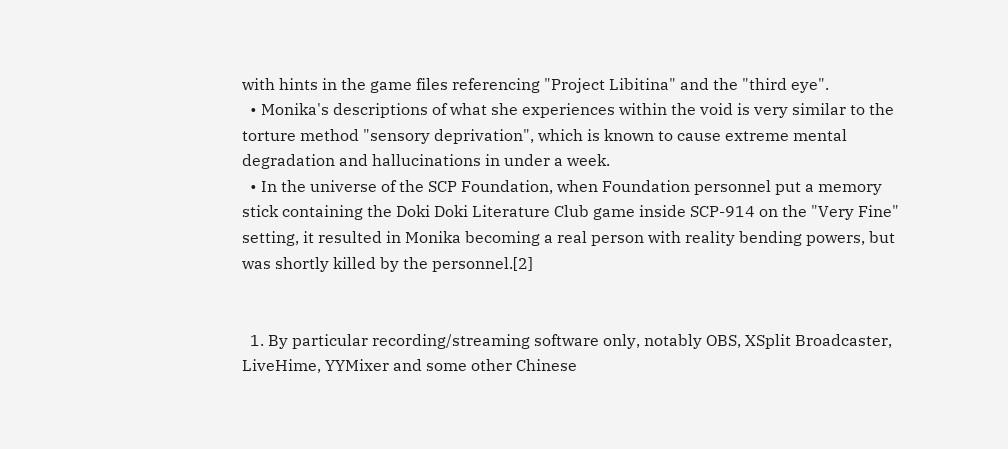with hints in the game files referencing "Project Libitina" and the "third eye".
  • Monika's descriptions of what she experiences within the void is very similar to the torture method "sensory deprivation", which is known to cause extreme mental degradation and hallucinations in under a week.
  • In the universe of the SCP Foundation, when Foundation personnel put a memory stick containing the Doki Doki Literature Club game inside SCP-914 on the "Very Fine" setting, it resulted in Monika becoming a real person with reality bending powers, but was shortly killed by the personnel.[2]


  1. By particular recording/streaming software only, notably OBS, XSplit Broadcaster, LiveHime, YYMixer and some other Chinese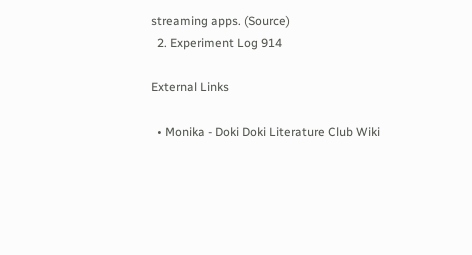streaming apps. (Source)
  2. Experiment Log 914

External Links

  • Monika - Doki Doki Literature Club Wiki